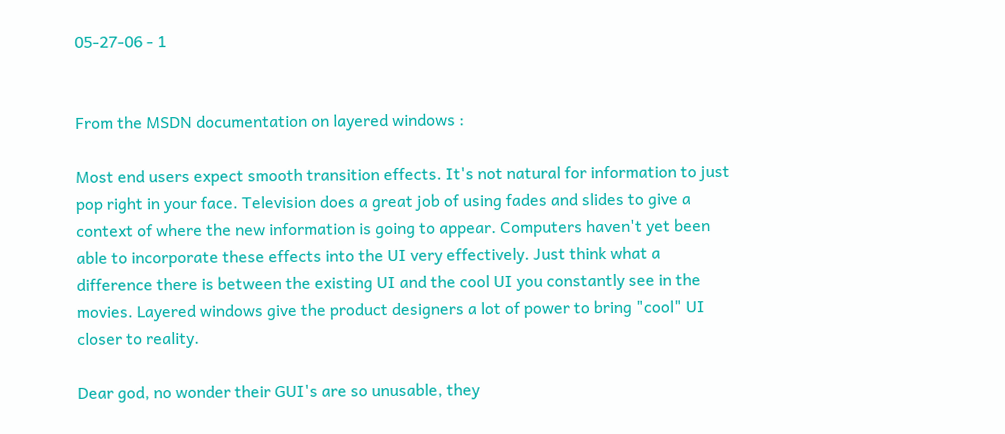05-27-06 - 1


From the MSDN documentation on layered windows :

Most end users expect smooth transition effects. It's not natural for information to just pop right in your face. Television does a great job of using fades and slides to give a context of where the new information is going to appear. Computers haven't yet been able to incorporate these effects into the UI very effectively. Just think what a difference there is between the existing UI and the cool UI you constantly see in the movies. Layered windows give the product designers a lot of power to bring "cool" UI closer to reality.

Dear god, no wonder their GUI's are so unusable, they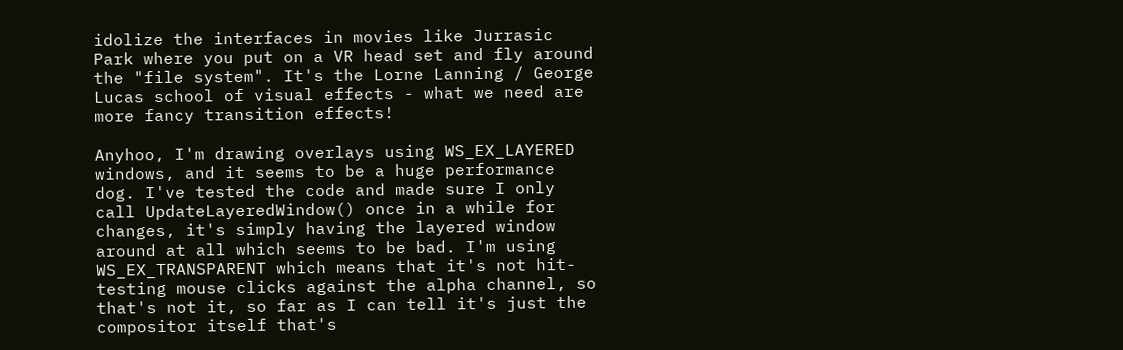idolize the interfaces in movies like Jurrasic Park where you put on a VR head set and fly around the "file system". It's the Lorne Lanning / George Lucas school of visual effects - what we need are more fancy transition effects!

Anyhoo, I'm drawing overlays using WS_EX_LAYERED windows, and it seems to be a huge performance dog. I've tested the code and made sure I only call UpdateLayeredWindow() once in a while for changes, it's simply having the layered window around at all which seems to be bad. I'm using WS_EX_TRANSPARENT which means that it's not hit-testing mouse clicks against the alpha channel, so that's not it, so far as I can tell it's just the compositor itself that's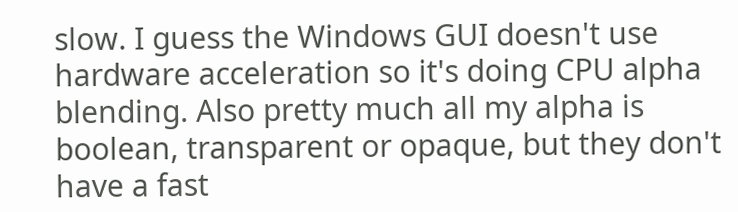slow. I guess the Windows GUI doesn't use hardware acceleration so it's doing CPU alpha blending. Also pretty much all my alpha is boolean, transparent or opaque, but they don't have a fast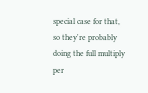special case for that, so they're probably doing the full multiply per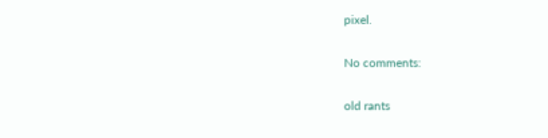pixel.

No comments:

old rants